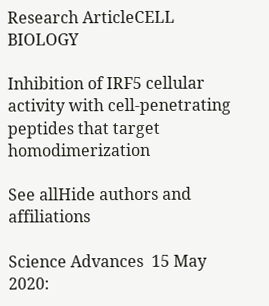Research ArticleCELL BIOLOGY

Inhibition of IRF5 cellular activity with cell-penetrating peptides that target homodimerization

See allHide authors and affiliations

Science Advances  15 May 2020: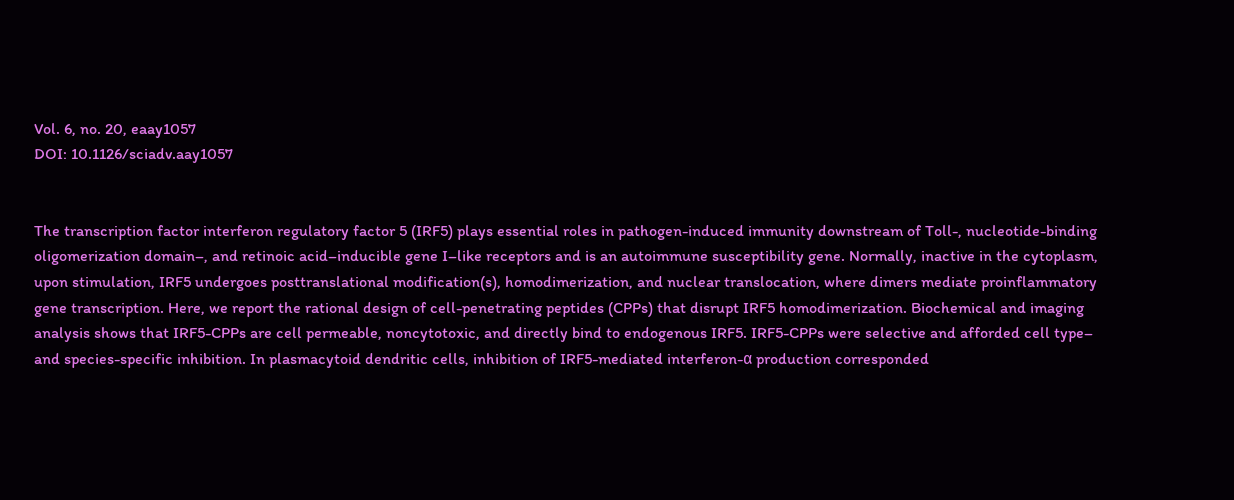Vol. 6, no. 20, eaay1057
DOI: 10.1126/sciadv.aay1057


The transcription factor interferon regulatory factor 5 (IRF5) plays essential roles in pathogen-induced immunity downstream of Toll-, nucleotide-binding oligomerization domain–, and retinoic acid–inducible gene I–like receptors and is an autoimmune susceptibility gene. Normally, inactive in the cytoplasm, upon stimulation, IRF5 undergoes posttranslational modification(s), homodimerization, and nuclear translocation, where dimers mediate proinflammatory gene transcription. Here, we report the rational design of cell-penetrating peptides (CPPs) that disrupt IRF5 homodimerization. Biochemical and imaging analysis shows that IRF5-CPPs are cell permeable, noncytotoxic, and directly bind to endogenous IRF5. IRF5-CPPs were selective and afforded cell type– and species-specific inhibition. In plasmacytoid dendritic cells, inhibition of IRF5-mediated interferon-α production corresponded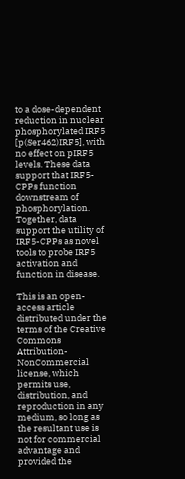to a dose-dependent reduction in nuclear phosphorylated IRF5 [p(Ser462)IRF5], with no effect on pIRF5 levels. These data support that IRF5-CPPs function downstream of phosphorylation. Together, data support the utility of IRF5-CPPs as novel tools to probe IRF5 activation and function in disease.

This is an open-access article distributed under the terms of the Creative Commons Attribution-NonCommercial license, which permits use, distribution, and reproduction in any medium, so long as the resultant use is not for commercial advantage and provided the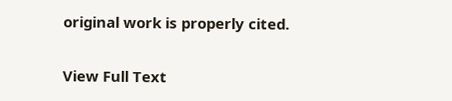original work is properly cited.

View Full Text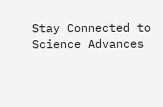Stay Connected to Science Advances